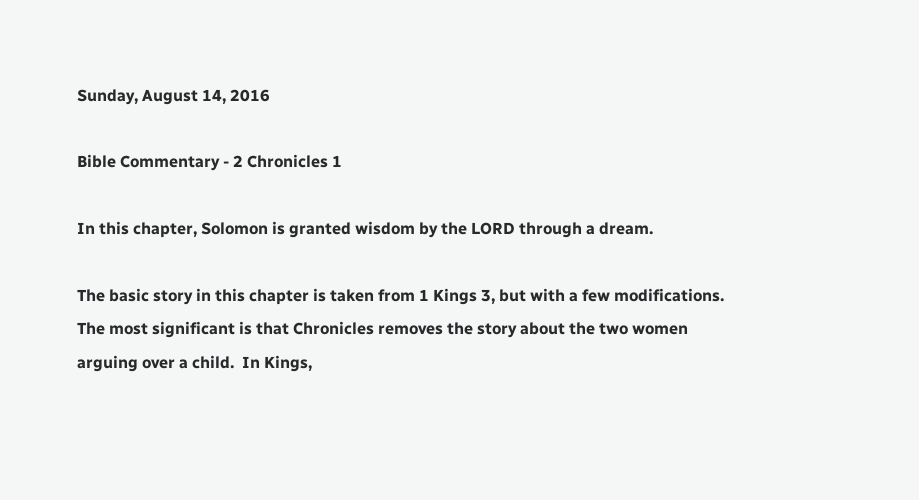Sunday, August 14, 2016

Bible Commentary - 2 Chronicles 1

In this chapter, Solomon is granted wisdom by the LORD through a dream.

The basic story in this chapter is taken from 1 Kings 3, but with a few modifications.  The most significant is that Chronicles removes the story about the two women arguing over a child.  In Kings,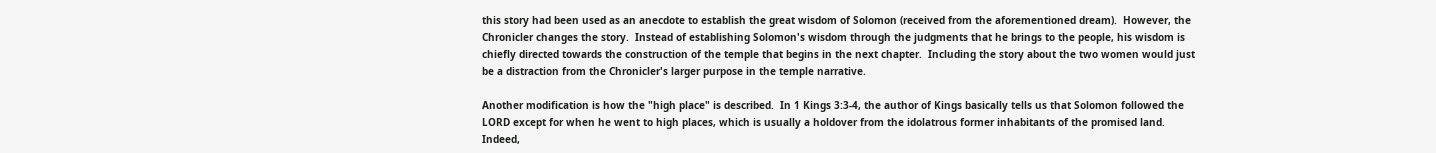this story had been used as an anecdote to establish the great wisdom of Solomon (received from the aforementioned dream).  However, the Chronicler changes the story.  Instead of establishing Solomon's wisdom through the judgments that he brings to the people, his wisdom is chiefly directed towards the construction of the temple that begins in the next chapter.  Including the story about the two women would just be a distraction from the Chronicler's larger purpose in the temple narrative.

Another modification is how the "high place" is described.  In 1 Kings 3:3-4, the author of Kings basically tells us that Solomon followed the LORD except for when he went to high places, which is usually a holdover from the idolatrous former inhabitants of the promised land.  Indeed,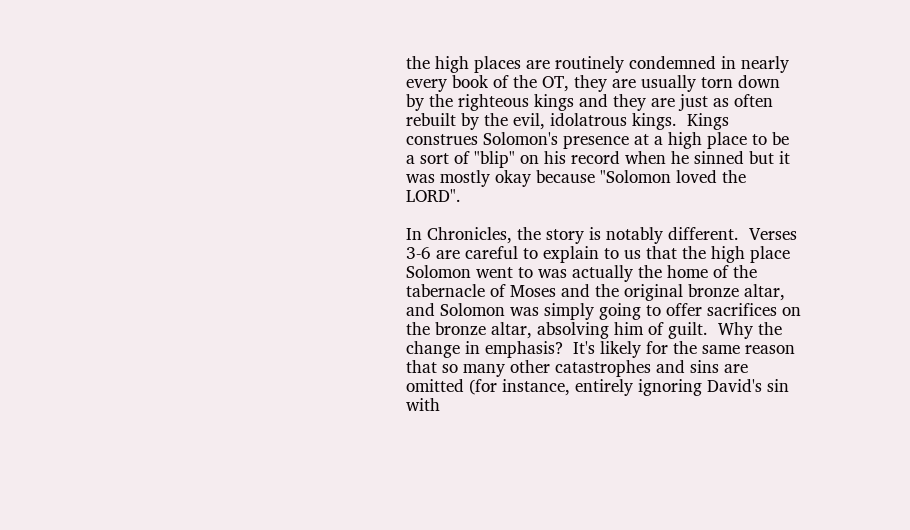the high places are routinely condemned in nearly every book of the OT, they are usually torn down by the righteous kings and they are just as often rebuilt by the evil, idolatrous kings.  Kings construes Solomon's presence at a high place to be a sort of "blip" on his record when he sinned but it was mostly okay because "Solomon loved the LORD".

In Chronicles, the story is notably different.  Verses 3-6 are careful to explain to us that the high place Solomon went to was actually the home of the tabernacle of Moses and the original bronze altar, and Solomon was simply going to offer sacrifices on the bronze altar, absolving him of guilt.  Why the change in emphasis?  It's likely for the same reason that so many other catastrophes and sins are omitted (for instance, entirely ignoring David's sin with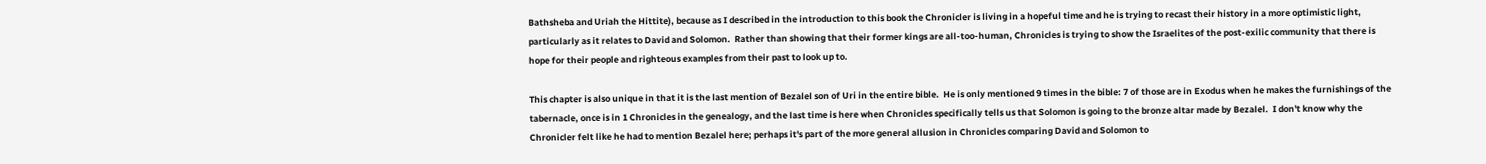Bathsheba and Uriah the Hittite), because as I described in the introduction to this book the Chronicler is living in a hopeful time and he is trying to recast their history in a more optimistic light, particularly as it relates to David and Solomon.  Rather than showing that their former kings are all-too-human, Chronicles is trying to show the Israelites of the post-exilic community that there is hope for their people and righteous examples from their past to look up to.

This chapter is also unique in that it is the last mention of Bezalel son of Uri in the entire bible.  He is only mentioned 9 times in the bible: 7 of those are in Exodus when he makes the furnishings of the tabernacle, once is in 1 Chronicles in the genealogy, and the last time is here when Chronicles specifically tells us that Solomon is going to the bronze altar made by Bezalel.  I don't know why the Chronicler felt like he had to mention Bezalel here; perhaps it's part of the more general allusion in Chronicles comparing David and Solomon to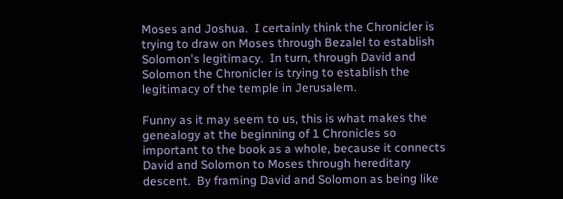Moses and Joshua.  I certainly think the Chronicler is trying to draw on Moses through Bezalel to establish Solomon's legitimacy.  In turn, through David and Solomon the Chronicler is trying to establish the legitimacy of the temple in Jerusalem.

Funny as it may seem to us, this is what makes the genealogy at the beginning of 1 Chronicles so important to the book as a whole, because it connects David and Solomon to Moses through hereditary descent.  By framing David and Solomon as being like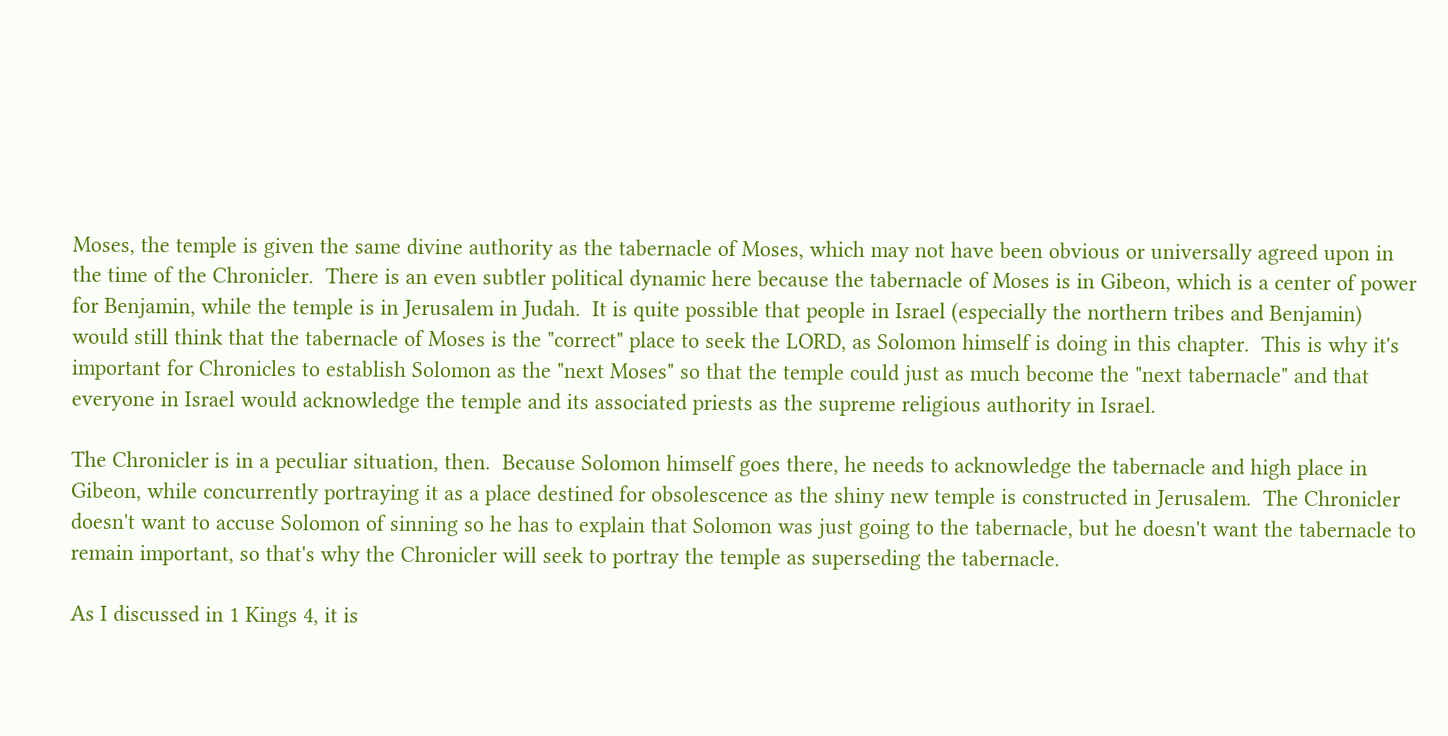Moses, the temple is given the same divine authority as the tabernacle of Moses, which may not have been obvious or universally agreed upon in the time of the Chronicler.  There is an even subtler political dynamic here because the tabernacle of Moses is in Gibeon, which is a center of power for Benjamin, while the temple is in Jerusalem in Judah.  It is quite possible that people in Israel (especially the northern tribes and Benjamin) would still think that the tabernacle of Moses is the "correct" place to seek the LORD, as Solomon himself is doing in this chapter.  This is why it's important for Chronicles to establish Solomon as the "next Moses" so that the temple could just as much become the "next tabernacle" and that everyone in Israel would acknowledge the temple and its associated priests as the supreme religious authority in Israel.

The Chronicler is in a peculiar situation, then.  Because Solomon himself goes there, he needs to acknowledge the tabernacle and high place in Gibeon, while concurrently portraying it as a place destined for obsolescence as the shiny new temple is constructed in Jerusalem.  The Chronicler doesn't want to accuse Solomon of sinning so he has to explain that Solomon was just going to the tabernacle, but he doesn't want the tabernacle to remain important, so that's why the Chronicler will seek to portray the temple as superseding the tabernacle.

As I discussed in 1 Kings 4, it is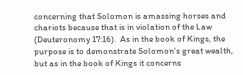concerning that Solomon is amassing horses and chariots because that is in violation of the Law (Deuteronomy 17:16).  As in the book of Kings, the purpose is to demonstrate Solomon's great wealth, but as in the book of Kings it concerns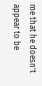me that he doesn't appear to be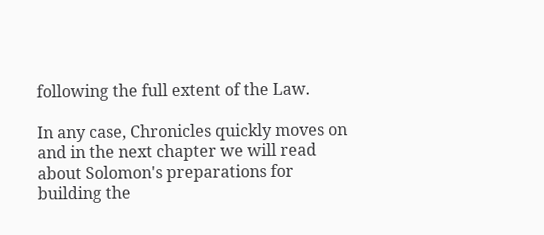following the full extent of the Law.

In any case, Chronicles quickly moves on and in the next chapter we will read about Solomon's preparations for building the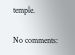temple.

No comments: